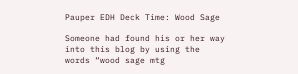Pauper EDH Deck Time: Wood Sage

Someone had found his or her way into this blog by using the words “wood sage mtg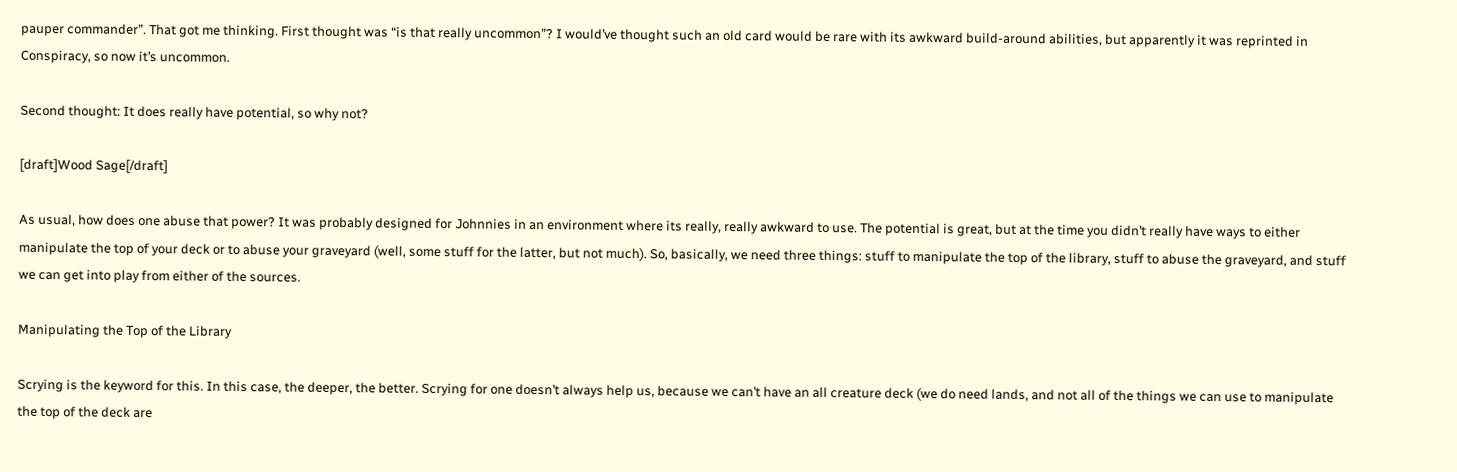pauper commander”. That got me thinking. First thought was “is that really uncommon”? I would’ve thought such an old card would be rare with its awkward build-around abilities, but apparently it was reprinted in Conspiracy, so now it’s uncommon.

Second thought: It does really have potential, so why not?

[draft]Wood Sage[/draft]

As usual, how does one abuse that power? It was probably designed for Johnnies in an environment where its really, really awkward to use. The potential is great, but at the time you didn’t really have ways to either manipulate the top of your deck or to abuse your graveyard (well, some stuff for the latter, but not much). So, basically, we need three things: stuff to manipulate the top of the library, stuff to abuse the graveyard, and stuff we can get into play from either of the sources.

Manipulating the Top of the Library

Scrying is the keyword for this. In this case, the deeper, the better. Scrying for one doesn’t always help us, because we can’t have an all creature deck (we do need lands, and not all of the things we can use to manipulate the top of the deck are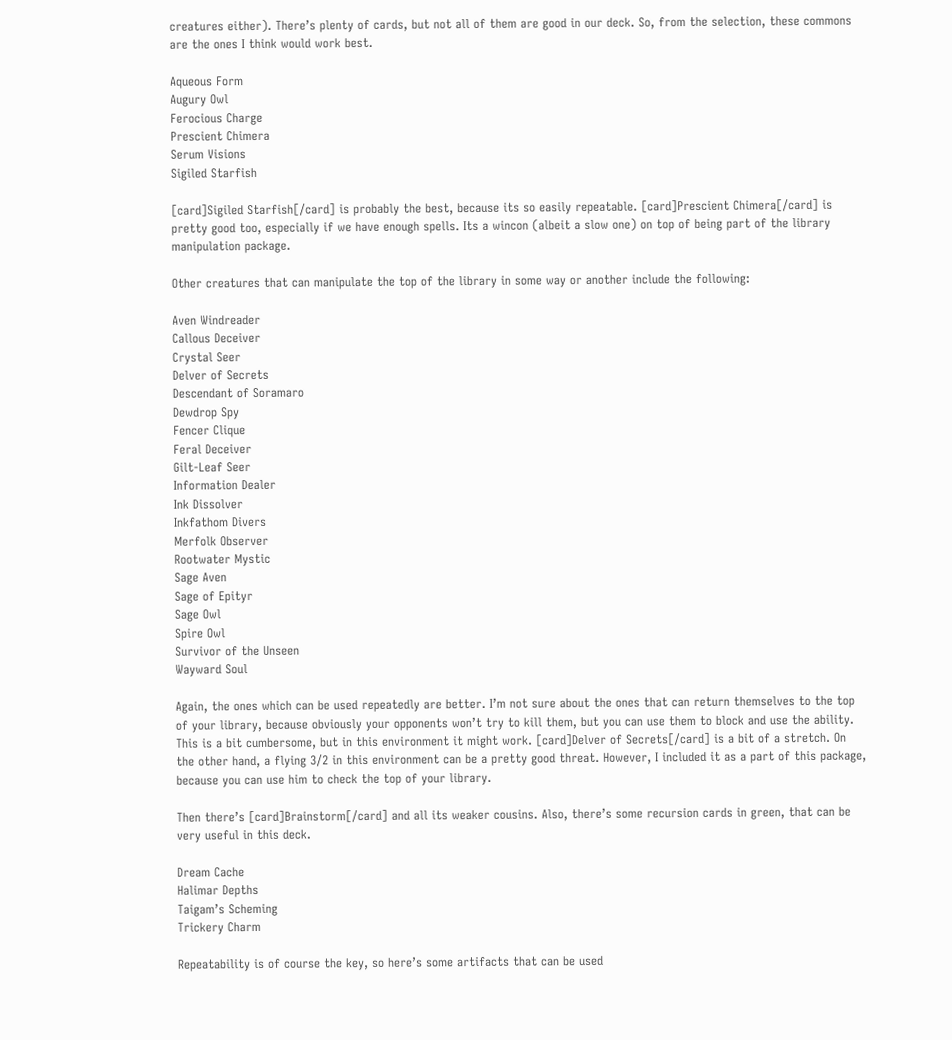creatures either). There’s plenty of cards, but not all of them are good in our deck. So, from the selection, these commons are the ones I think would work best.

Aqueous Form
Augury Owl
Ferocious Charge
Prescient Chimera
Serum Visions
Sigiled Starfish

[card]Sigiled Starfish[/card] is probably the best, because its so easily repeatable. [card]Prescient Chimera[/card] is pretty good too, especially if we have enough spells. Its a wincon (albeit a slow one) on top of being part of the library manipulation package.

Other creatures that can manipulate the top of the library in some way or another include the following:

Aven Windreader
Callous Deceiver
Crystal Seer
Delver of Secrets
Descendant of Soramaro
Dewdrop Spy
Fencer Clique
Feral Deceiver
Gilt-Leaf Seer
Information Dealer
Ink Dissolver
Inkfathom Divers
Merfolk Observer
Rootwater Mystic
Sage Aven
Sage of Epityr
Sage Owl
Spire Owl
Survivor of the Unseen
Wayward Soul

Again, the ones which can be used repeatedly are better. I’m not sure about the ones that can return themselves to the top of your library, because obviously your opponents won’t try to kill them, but you can use them to block and use the ability. This is a bit cumbersome, but in this environment it might work. [card]Delver of Secrets[/card] is a bit of a stretch. On the other hand, a flying 3/2 in this environment can be a pretty good threat. However, I included it as a part of this package, because you can use him to check the top of your library.

Then there’s [card]Brainstorm[/card] and all its weaker cousins. Also, there’s some recursion cards in green, that can be very useful in this deck.

Dream Cache
Halimar Depths
Taigam’s Scheming
Trickery Charm

Repeatability is of course the key, so here’s some artifacts that can be used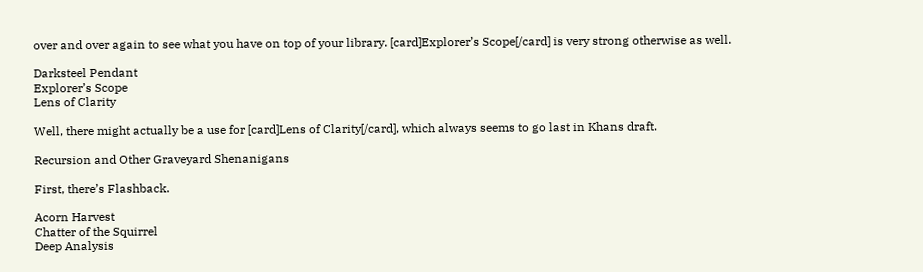over and over again to see what you have on top of your library. [card]Explorer’s Scope[/card] is very strong otherwise as well.

Darksteel Pendant
Explorer’s Scope
Lens of Clarity

Well, there might actually be a use for [card]Lens of Clarity[/card], which always seems to go last in Khans draft.

Recursion and Other Graveyard Shenanigans

First, there’s Flashback.

Acorn Harvest
Chatter of the Squirrel
Deep Analysis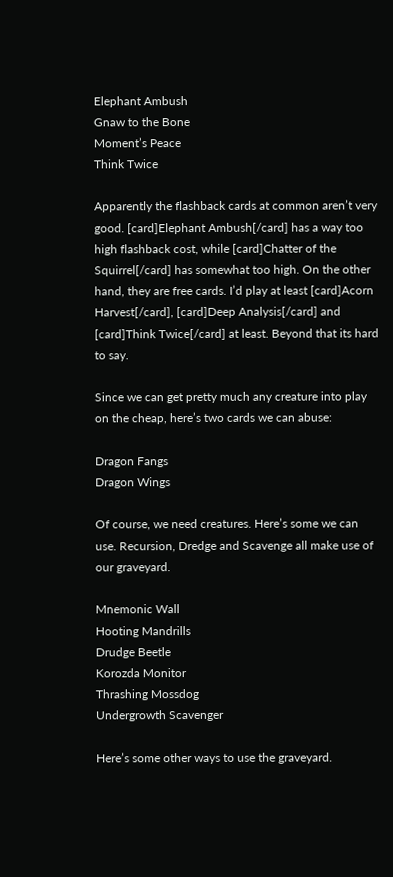Elephant Ambush
Gnaw to the Bone
Moment’s Peace
Think Twice

Apparently the flashback cards at common aren’t very good. [card]Elephant Ambush[/card] has a way too high flashback cost, while [card]Chatter of the Squirrel[/card] has somewhat too high. On the other hand, they are free cards. I’d play at least [card]Acorn Harvest[/card], [card]Deep Analysis[/card] and [card]Think Twice[/card] at least. Beyond that its hard to say.

Since we can get pretty much any creature into play on the cheap, here’s two cards we can abuse:

Dragon Fangs
Dragon Wings

Of course, we need creatures. Here’s some we can use. Recursion, Dredge and Scavenge all make use of our graveyard.

Mnemonic Wall
Hooting Mandrills
Drudge Beetle
Korozda Monitor
Thrashing Mossdog
Undergrowth Scavenger

Here’s some other ways to use the graveyard.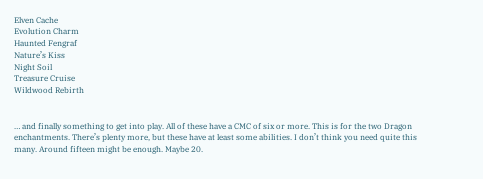Elven Cache
Evolution Charm
Haunted Fengraf
Nature’s Kiss
Night Soil
Treasure Cruise
Wildwood Rebirth


… and finally something to get into play. All of these have a CMC of six or more. This is for the two Dragon enchantments. There’s plenty more, but these have at least some abilities. I don’t think you need quite this many. Around fifteen might be enough. Maybe 20.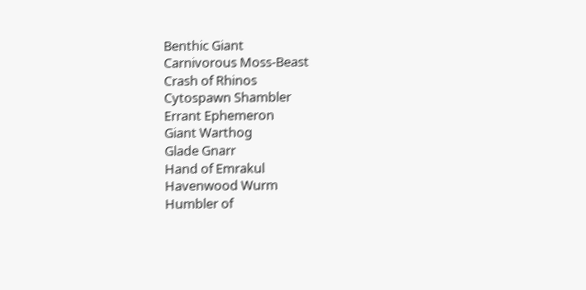Benthic Giant
Carnivorous Moss-Beast
Crash of Rhinos
Cytospawn Shambler
Errant Ephemeron
Giant Warthog
Glade Gnarr
Hand of Emrakul
Havenwood Wurm
Humbler of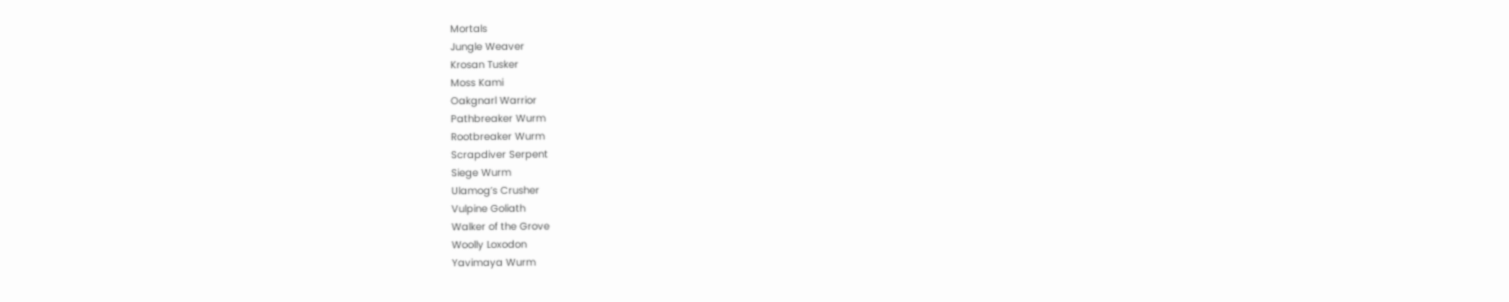Mortals
Jungle Weaver
Krosan Tusker
Moss Kami
Oakgnarl Warrior
Pathbreaker Wurm
Rootbreaker Wurm
Scrapdiver Serpent
Siege Wurm
Ulamog’s Crusher
Vulpine Goliath
Walker of the Grove
Woolly Loxodon
Yavimaya Wurm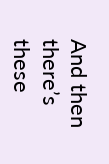And then there’s these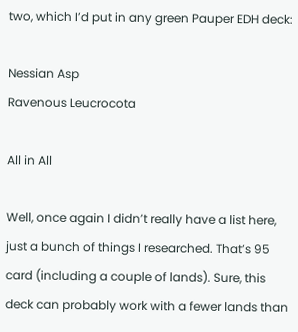two, which I’d put in any green Pauper EDH deck:

Nessian Asp
Ravenous Leucrocota

All in All

Well, once again I didn’t really have a list here, just a bunch of things I researched. That’s 95 card (including a couple of lands). Sure, this deck can probably work with a fewer lands than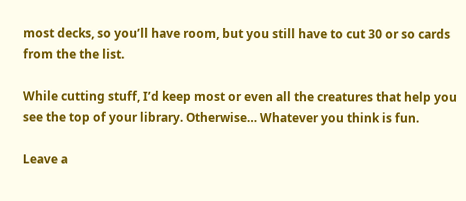most decks, so you’ll have room, but you still have to cut 30 or so cards from the the list.

While cutting stuff, I’d keep most or even all the creatures that help you see the top of your library. Otherwise… Whatever you think is fun.

Leave a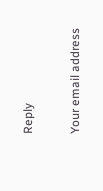Reply

Your email address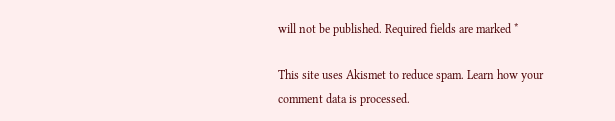will not be published. Required fields are marked *

This site uses Akismet to reduce spam. Learn how your comment data is processed.